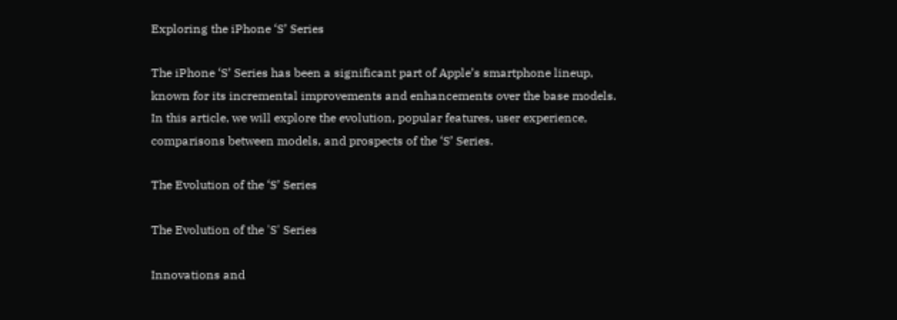Exploring the iPhone ‘S’ Series

The iPhone ‘S’ Series has been a significant part of Apple’s smartphone lineup, known for its incremental improvements and enhancements over the base models. In this article, we will explore the evolution, popular features, user experience, comparisons between models, and prospects of the ‘S’ Series.

The Evolution of the ‘S’ Series

The Evolution of the 'S' Series

Innovations and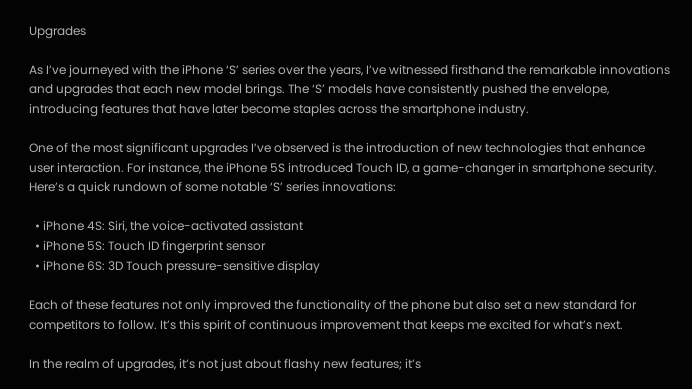Upgrades

As I’ve journeyed with the iPhone ‘S’ series over the years, I’ve witnessed firsthand the remarkable innovations and upgrades that each new model brings. The ‘S’ models have consistently pushed the envelope, introducing features that have later become staples across the smartphone industry.

One of the most significant upgrades I’ve observed is the introduction of new technologies that enhance user interaction. For instance, the iPhone 5S introduced Touch ID, a game-changer in smartphone security. Here’s a quick rundown of some notable ‘S’ series innovations:

  • iPhone 4S: Siri, the voice-activated assistant
  • iPhone 5S: Touch ID fingerprint sensor
  • iPhone 6S: 3D Touch pressure-sensitive display

Each of these features not only improved the functionality of the phone but also set a new standard for competitors to follow. It’s this spirit of continuous improvement that keeps me excited for what’s next.

In the realm of upgrades, it’s not just about flashy new features; it’s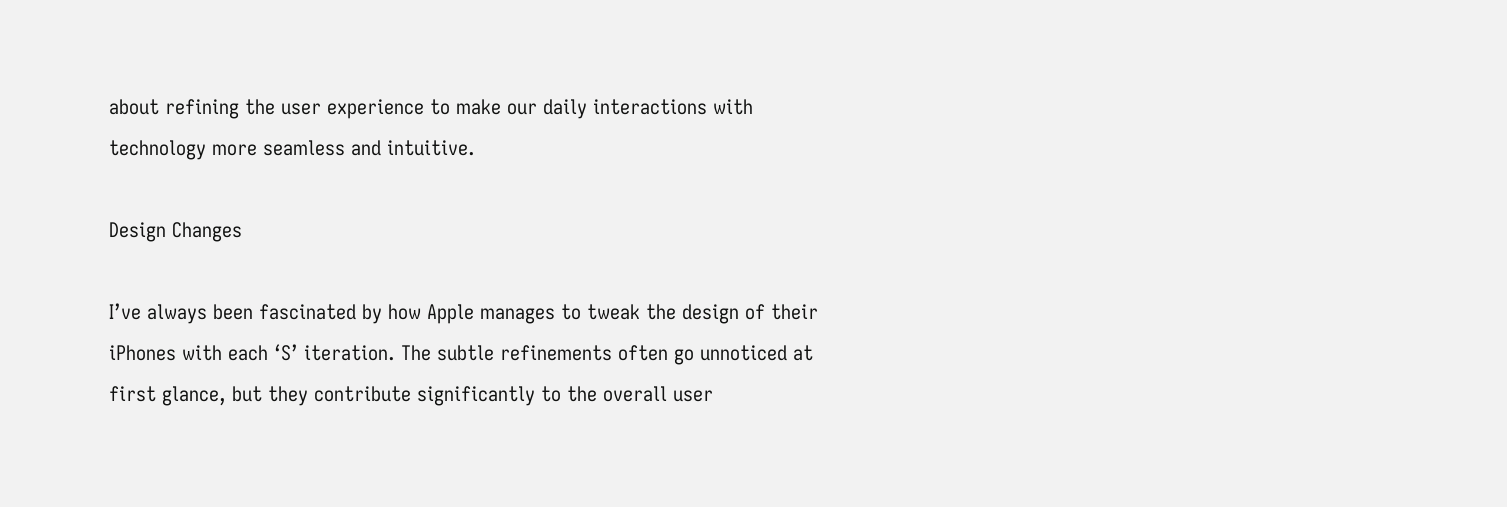about refining the user experience to make our daily interactions with technology more seamless and intuitive.

Design Changes

I’ve always been fascinated by how Apple manages to tweak the design of their iPhones with each ‘S’ iteration. The subtle refinements often go unnoticed at first glance, but they contribute significantly to the overall user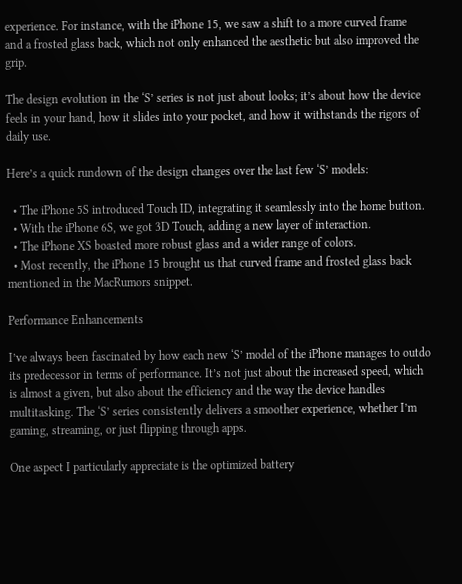experience. For instance, with the iPhone 15, we saw a shift to a more curved frame and a frosted glass back, which not only enhanced the aesthetic but also improved the grip.

The design evolution in the ‘S’ series is not just about looks; it’s about how the device feels in your hand, how it slides into your pocket, and how it withstands the rigors of daily use.

Here’s a quick rundown of the design changes over the last few ‘S’ models:

  • The iPhone 5S introduced Touch ID, integrating it seamlessly into the home button.
  • With the iPhone 6S, we got 3D Touch, adding a new layer of interaction.
  • The iPhone XS boasted more robust glass and a wider range of colors.
  • Most recently, the iPhone 15 brought us that curved frame and frosted glass back mentioned in the MacRumors snippet.

Performance Enhancements

I’ve always been fascinated by how each new ‘S’ model of the iPhone manages to outdo its predecessor in terms of performance. It’s not just about the increased speed, which is almost a given, but also about the efficiency and the way the device handles multitasking. The ‘S’ series consistently delivers a smoother experience, whether I’m gaming, streaming, or just flipping through apps.

One aspect I particularly appreciate is the optimized battery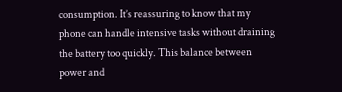consumption. It’s reassuring to know that my phone can handle intensive tasks without draining the battery too quickly. This balance between power and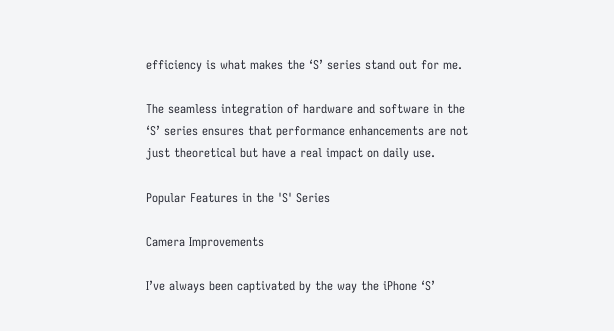efficiency is what makes the ‘S’ series stand out for me.

The seamless integration of hardware and software in the ‘S’ series ensures that performance enhancements are not just theoretical but have a real impact on daily use.

Popular Features in the 'S' Series

Camera Improvements

I’ve always been captivated by the way the iPhone ‘S’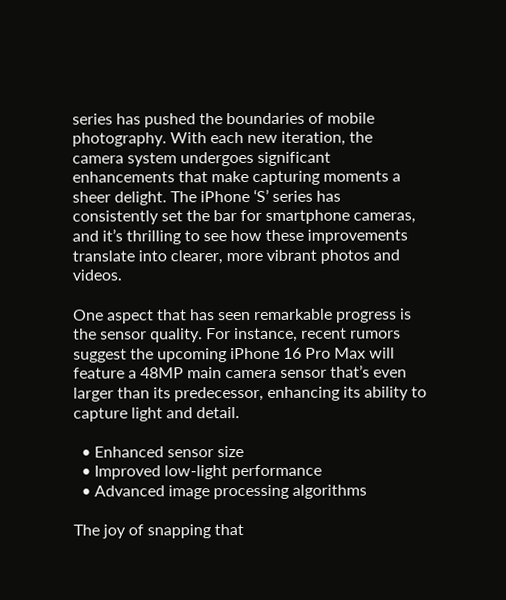series has pushed the boundaries of mobile photography. With each new iteration, the camera system undergoes significant enhancements that make capturing moments a sheer delight. The iPhone ‘S’ series has consistently set the bar for smartphone cameras, and it’s thrilling to see how these improvements translate into clearer, more vibrant photos and videos.

One aspect that has seen remarkable progress is the sensor quality. For instance, recent rumors suggest the upcoming iPhone 16 Pro Max will feature a 48MP main camera sensor that’s even larger than its predecessor, enhancing its ability to capture light and detail.

  • Enhanced sensor size
  • Improved low-light performance
  • Advanced image processing algorithms

The joy of snapping that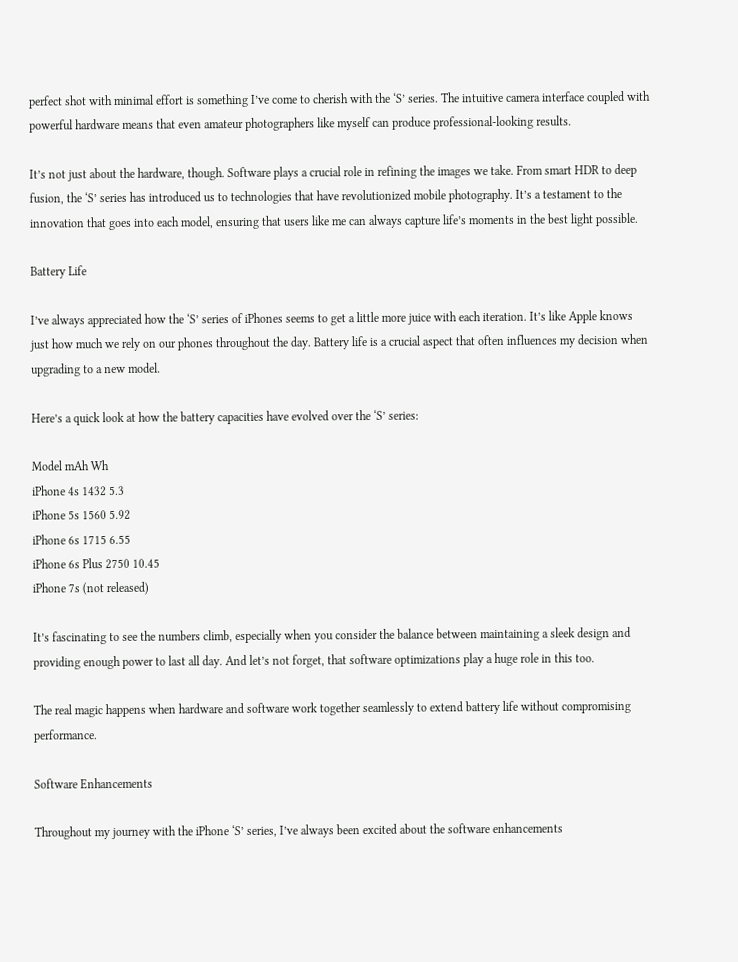perfect shot with minimal effort is something I’ve come to cherish with the ‘S’ series. The intuitive camera interface coupled with powerful hardware means that even amateur photographers like myself can produce professional-looking results.

It’s not just about the hardware, though. Software plays a crucial role in refining the images we take. From smart HDR to deep fusion, the ‘S’ series has introduced us to technologies that have revolutionized mobile photography. It’s a testament to the innovation that goes into each model, ensuring that users like me can always capture life’s moments in the best light possible.

Battery Life

I’ve always appreciated how the ‘S’ series of iPhones seems to get a little more juice with each iteration. It’s like Apple knows just how much we rely on our phones throughout the day. Battery life is a crucial aspect that often influences my decision when upgrading to a new model.

Here’s a quick look at how the battery capacities have evolved over the ‘S’ series:

Model mAh Wh
iPhone 4s 1432 5.3
iPhone 5s 1560 5.92
iPhone 6s 1715 6.55
iPhone 6s Plus 2750 10.45
iPhone 7s (not released)

It’s fascinating to see the numbers climb, especially when you consider the balance between maintaining a sleek design and providing enough power to last all day. And let’s not forget, that software optimizations play a huge role in this too.

The real magic happens when hardware and software work together seamlessly to extend battery life without compromising performance.

Software Enhancements

Throughout my journey with the iPhone ‘S’ series, I’ve always been excited about the software enhancements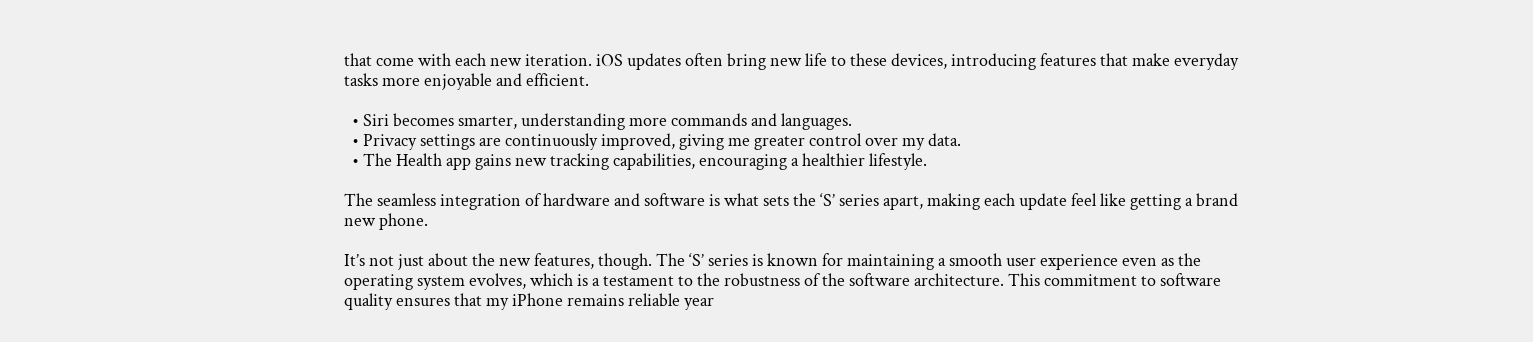that come with each new iteration. iOS updates often bring new life to these devices, introducing features that make everyday tasks more enjoyable and efficient.

  • Siri becomes smarter, understanding more commands and languages.
  • Privacy settings are continuously improved, giving me greater control over my data.
  • The Health app gains new tracking capabilities, encouraging a healthier lifestyle.

The seamless integration of hardware and software is what sets the ‘S’ series apart, making each update feel like getting a brand new phone.

It’s not just about the new features, though. The ‘S’ series is known for maintaining a smooth user experience even as the operating system evolves, which is a testament to the robustness of the software architecture. This commitment to software quality ensures that my iPhone remains reliable year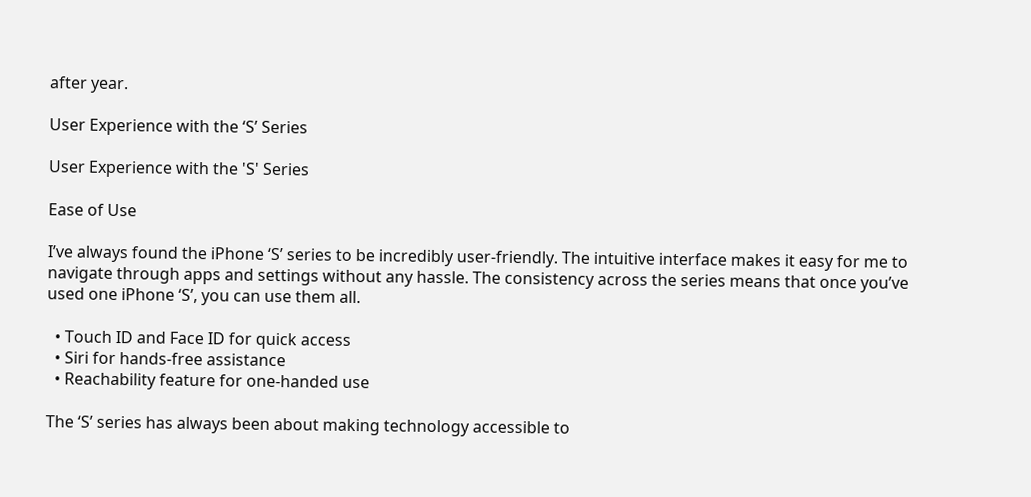after year.

User Experience with the ‘S’ Series

User Experience with the 'S' Series

Ease of Use

I’ve always found the iPhone ‘S’ series to be incredibly user-friendly. The intuitive interface makes it easy for me to navigate through apps and settings without any hassle. The consistency across the series means that once you’ve used one iPhone ‘S’, you can use them all.

  • Touch ID and Face ID for quick access
  • Siri for hands-free assistance
  • Reachability feature for one-handed use

The ‘S’ series has always been about making technology accessible to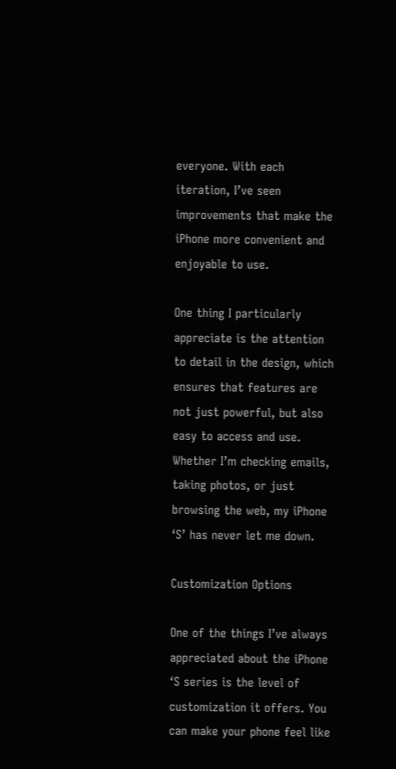everyone. With each iteration, I’ve seen improvements that make the iPhone more convenient and enjoyable to use.

One thing I particularly appreciate is the attention to detail in the design, which ensures that features are not just powerful, but also easy to access and use. Whether I’m checking emails, taking photos, or just browsing the web, my iPhone ‘S’ has never let me down.

Customization Options

One of the things I’ve always appreciated about the iPhone ‘S series is the level of customization it offers. You can make your phone feel like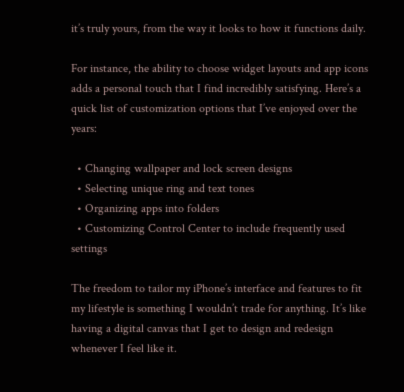it’s truly yours, from the way it looks to how it functions daily.

For instance, the ability to choose widget layouts and app icons adds a personal touch that I find incredibly satisfying. Here’s a quick list of customization options that I’ve enjoyed over the years:

  • Changing wallpaper and lock screen designs
  • Selecting unique ring and text tones
  • Organizing apps into folders
  • Customizing Control Center to include frequently used settings

The freedom to tailor my iPhone’s interface and features to fit my lifestyle is something I wouldn’t trade for anything. It’s like having a digital canvas that I get to design and redesign whenever I feel like it.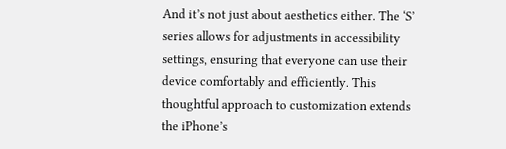And it’s not just about aesthetics either. The ‘S’ series allows for adjustments in accessibility settings, ensuring that everyone can use their device comfortably and efficiently. This thoughtful approach to customization extends the iPhone’s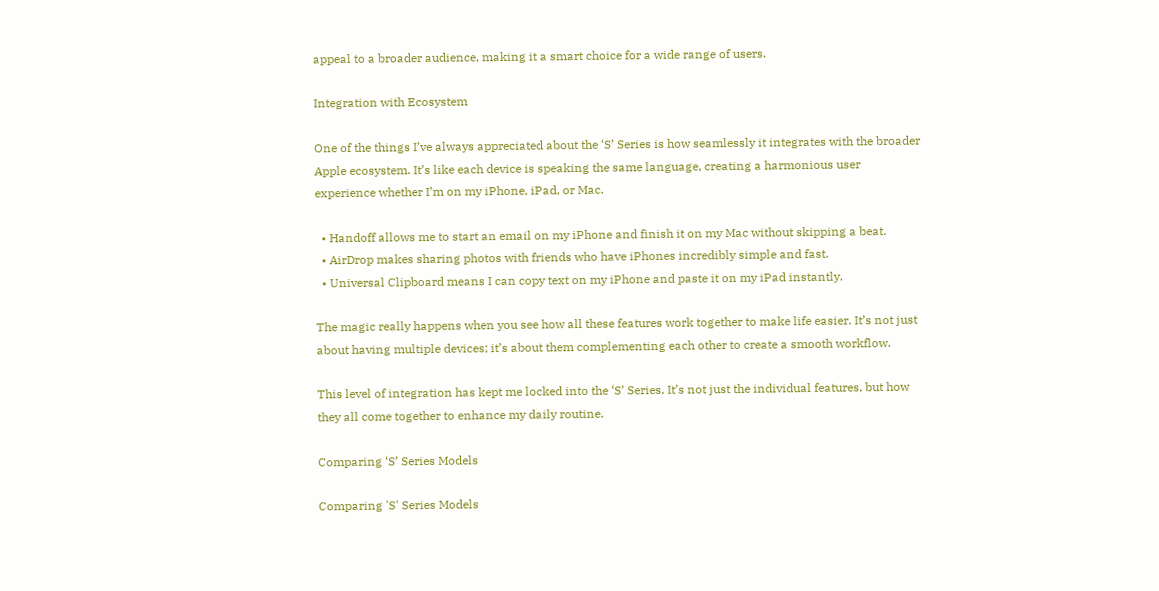appeal to a broader audience, making it a smart choice for a wide range of users.

Integration with Ecosystem

One of the things I’ve always appreciated about the ‘S’ Series is how seamlessly it integrates with the broader Apple ecosystem. It’s like each device is speaking the same language, creating a harmonious user experience whether I’m on my iPhone, iPad, or Mac.

  • Handoff allows me to start an email on my iPhone and finish it on my Mac without skipping a beat.
  • AirDrop makes sharing photos with friends who have iPhones incredibly simple and fast.
  • Universal Clipboard means I can copy text on my iPhone and paste it on my iPad instantly.

The magic really happens when you see how all these features work together to make life easier. It’s not just about having multiple devices; it’s about them complementing each other to create a smooth workflow.

This level of integration has kept me locked into the ‘S’ Series. It’s not just the individual features, but how they all come together to enhance my daily routine.

Comparing ‘S’ Series Models

Comparing 'S' Series Models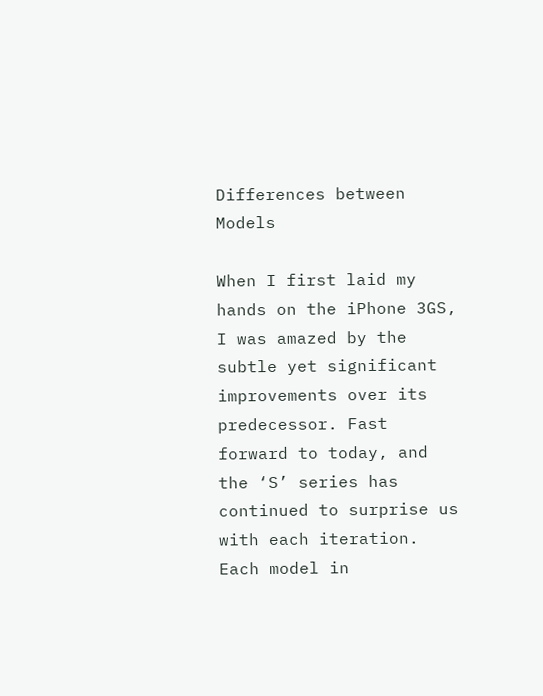Differences between Models

When I first laid my hands on the iPhone 3GS, I was amazed by the subtle yet significant improvements over its predecessor. Fast forward to today, and the ‘S’ series has continued to surprise us with each iteration. Each model in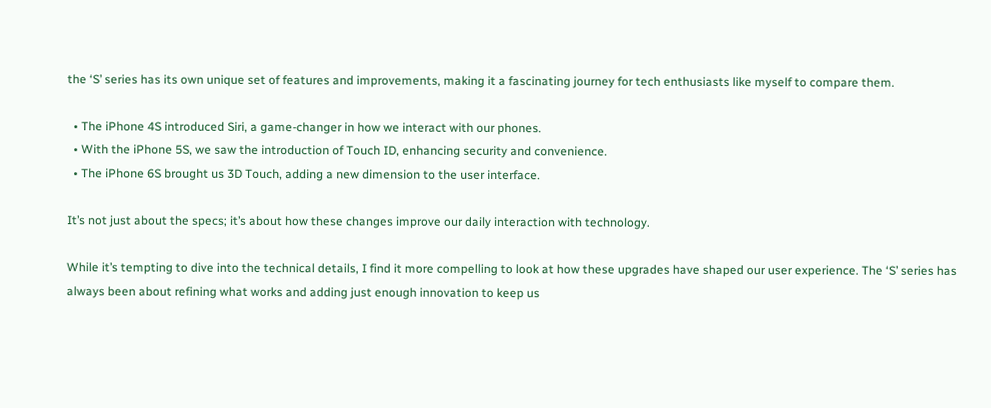the ‘S’ series has its own unique set of features and improvements, making it a fascinating journey for tech enthusiasts like myself to compare them.

  • The iPhone 4S introduced Siri, a game-changer in how we interact with our phones.
  • With the iPhone 5S, we saw the introduction of Touch ID, enhancing security and convenience.
  • The iPhone 6S brought us 3D Touch, adding a new dimension to the user interface.

It’s not just about the specs; it’s about how these changes improve our daily interaction with technology.

While it’s tempting to dive into the technical details, I find it more compelling to look at how these upgrades have shaped our user experience. The ‘S’ series has always been about refining what works and adding just enough innovation to keep us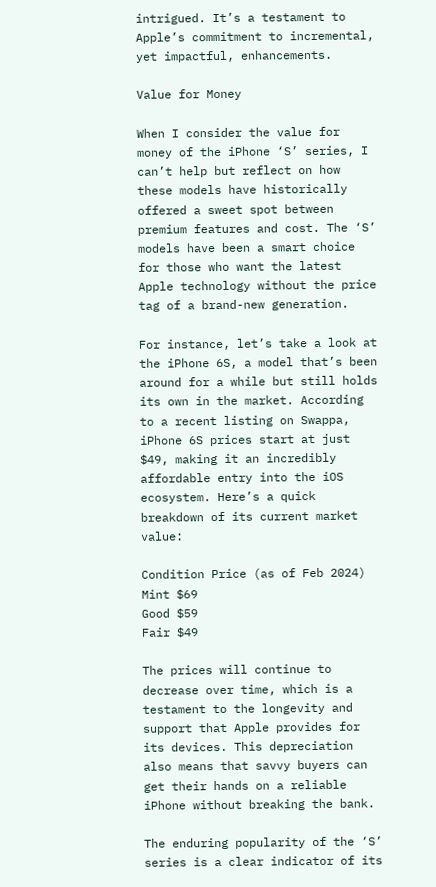intrigued. It’s a testament to Apple’s commitment to incremental, yet impactful, enhancements.

Value for Money

When I consider the value for money of the iPhone ‘S’ series, I can’t help but reflect on how these models have historically offered a sweet spot between premium features and cost. The ‘S’ models have been a smart choice for those who want the latest Apple technology without the price tag of a brand-new generation.

For instance, let’s take a look at the iPhone 6S, a model that’s been around for a while but still holds its own in the market. According to a recent listing on Swappa, iPhone 6S prices start at just $49, making it an incredibly affordable entry into the iOS ecosystem. Here’s a quick breakdown of its current market value:

Condition Price (as of Feb 2024)
Mint $69
Good $59
Fair $49

The prices will continue to decrease over time, which is a testament to the longevity and support that Apple provides for its devices. This depreciation also means that savvy buyers can get their hands on a reliable iPhone without breaking the bank.

The enduring popularity of the ‘S’ series is a clear indicator of its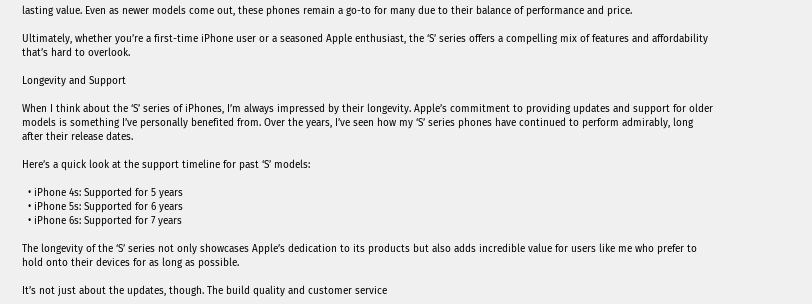lasting value. Even as newer models come out, these phones remain a go-to for many due to their balance of performance and price.

Ultimately, whether you’re a first-time iPhone user or a seasoned Apple enthusiast, the ‘S’ series offers a compelling mix of features and affordability that’s hard to overlook.

Longevity and Support

When I think about the ‘S’ series of iPhones, I’m always impressed by their longevity. Apple’s commitment to providing updates and support for older models is something I’ve personally benefited from. Over the years, I’ve seen how my ‘S’ series phones have continued to perform admirably, long after their release dates.

Here’s a quick look at the support timeline for past ‘S’ models:

  • iPhone 4s: Supported for 5 years
  • iPhone 5s: Supported for 6 years
  • iPhone 6s: Supported for 7 years

The longevity of the ‘S’ series not only showcases Apple’s dedication to its products but also adds incredible value for users like me who prefer to hold onto their devices for as long as possible.

It’s not just about the updates, though. The build quality and customer service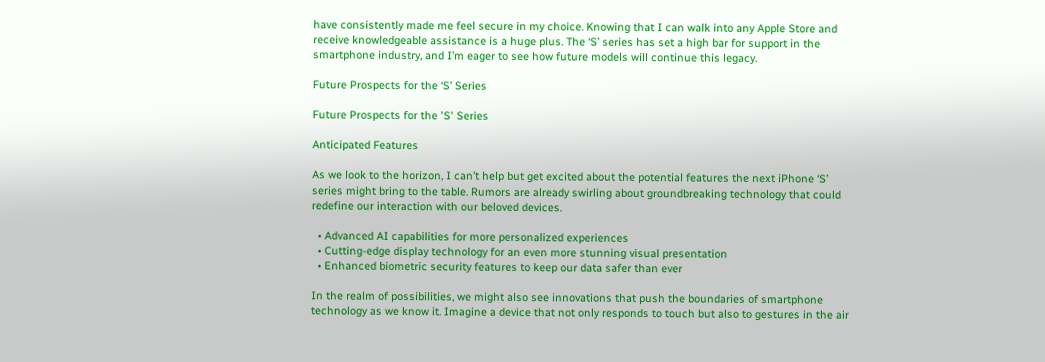have consistently made me feel secure in my choice. Knowing that I can walk into any Apple Store and receive knowledgeable assistance is a huge plus. The ‘S’ series has set a high bar for support in the smartphone industry, and I’m eager to see how future models will continue this legacy.

Future Prospects for the ‘S’ Series

Future Prospects for the 'S' Series

Anticipated Features

As we look to the horizon, I can’t help but get excited about the potential features the next iPhone ‘S’ series might bring to the table. Rumors are already swirling about groundbreaking technology that could redefine our interaction with our beloved devices.

  • Advanced AI capabilities for more personalized experiences
  • Cutting-edge display technology for an even more stunning visual presentation
  • Enhanced biometric security features to keep our data safer than ever

In the realm of possibilities, we might also see innovations that push the boundaries of smartphone technology as we know it. Imagine a device that not only responds to touch but also to gestures in the air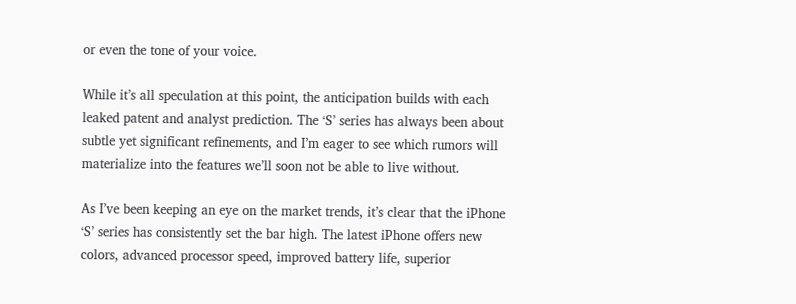or even the tone of your voice.

While it’s all speculation at this point, the anticipation builds with each leaked patent and analyst prediction. The ‘S’ series has always been about subtle yet significant refinements, and I’m eager to see which rumors will materialize into the features we’ll soon not be able to live without.

As I’ve been keeping an eye on the market trends, it’s clear that the iPhone ‘S’ series has consistently set the bar high. The latest iPhone offers new colors, advanced processor speed, improved battery life, superior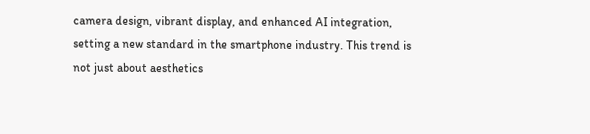camera design, vibrant display, and enhanced AI integration, setting a new standard in the smartphone industry. This trend is not just about aesthetics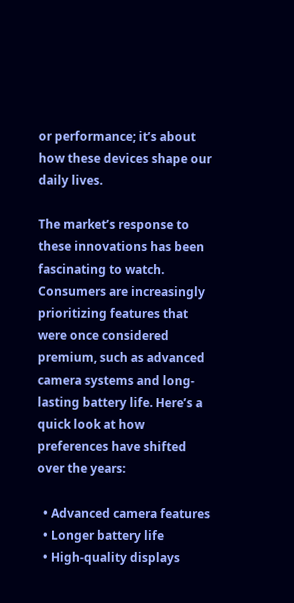or performance; it’s about how these devices shape our daily lives.

The market’s response to these innovations has been fascinating to watch. Consumers are increasingly prioritizing features that were once considered premium, such as advanced camera systems and long-lasting battery life. Here’s a quick look at how preferences have shifted over the years:

  • Advanced camera features
  • Longer battery life
  • High-quality displays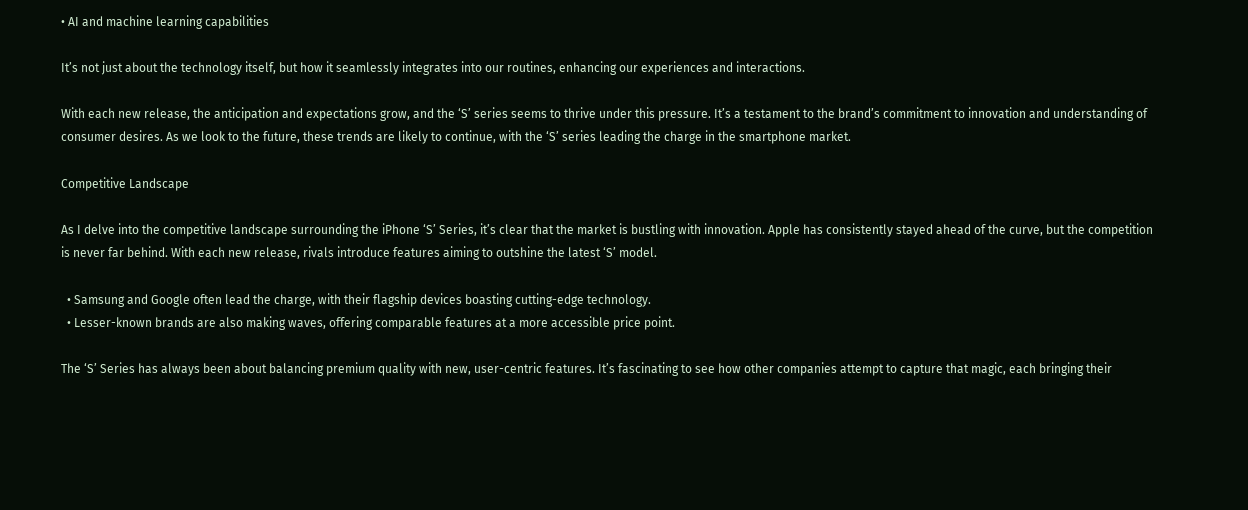• AI and machine learning capabilities

It’s not just about the technology itself, but how it seamlessly integrates into our routines, enhancing our experiences and interactions.

With each new release, the anticipation and expectations grow, and the ‘S’ series seems to thrive under this pressure. It’s a testament to the brand’s commitment to innovation and understanding of consumer desires. As we look to the future, these trends are likely to continue, with the ‘S’ series leading the charge in the smartphone market.

Competitive Landscape

As I delve into the competitive landscape surrounding the iPhone ‘S’ Series, it’s clear that the market is bustling with innovation. Apple has consistently stayed ahead of the curve, but the competition is never far behind. With each new release, rivals introduce features aiming to outshine the latest ‘S’ model.

  • Samsung and Google often lead the charge, with their flagship devices boasting cutting-edge technology.
  • Lesser-known brands are also making waves, offering comparable features at a more accessible price point.

The ‘S’ Series has always been about balancing premium quality with new, user-centric features. It’s fascinating to see how other companies attempt to capture that magic, each bringing their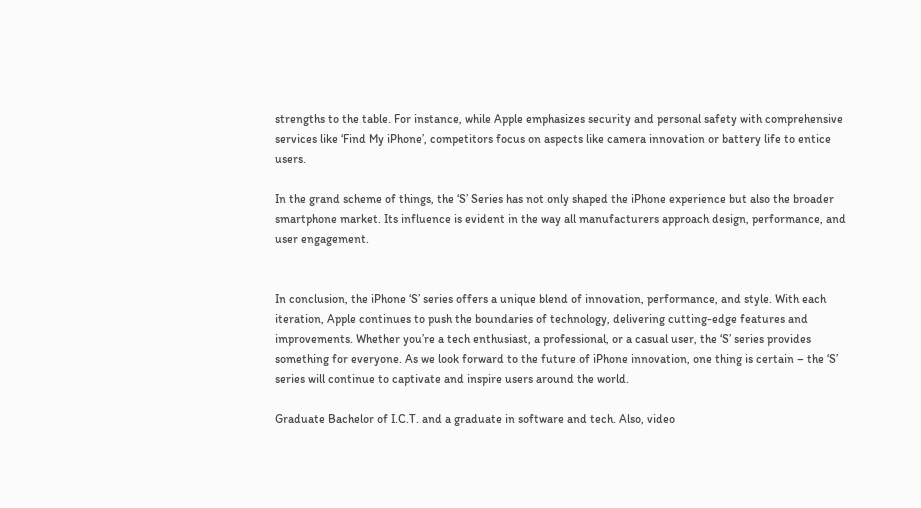strengths to the table. For instance, while Apple emphasizes security and personal safety with comprehensive services like ‘Find My iPhone’, competitors focus on aspects like camera innovation or battery life to entice users.

In the grand scheme of things, the ‘S’ Series has not only shaped the iPhone experience but also the broader smartphone market. Its influence is evident in the way all manufacturers approach design, performance, and user engagement.


In conclusion, the iPhone ‘S’ series offers a unique blend of innovation, performance, and style. With each iteration, Apple continues to push the boundaries of technology, delivering cutting-edge features and improvements. Whether you’re a tech enthusiast, a professional, or a casual user, the ‘S’ series provides something for everyone. As we look forward to the future of iPhone innovation, one thing is certain – the ‘S’ series will continue to captivate and inspire users around the world.

Graduate Bachelor of I.C.T. and a graduate in software and tech. Also, video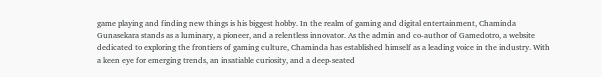game playing and finding new things is his biggest hobby. In the realm of gaming and digital entertainment, Chaminda Gunasekara stands as a luminary, a pioneer, and a relentless innovator. As the admin and co-author of Gamedotro, a website dedicated to exploring the frontiers of gaming culture, Chaminda has established himself as a leading voice in the industry. With a keen eye for emerging trends, an insatiable curiosity, and a deep-seated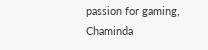passion for gaming, Chaminda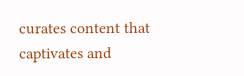curates content that captivates and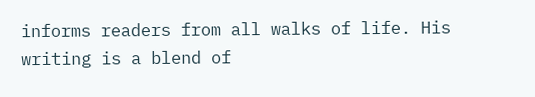informs readers from all walks of life. His writing is a blend of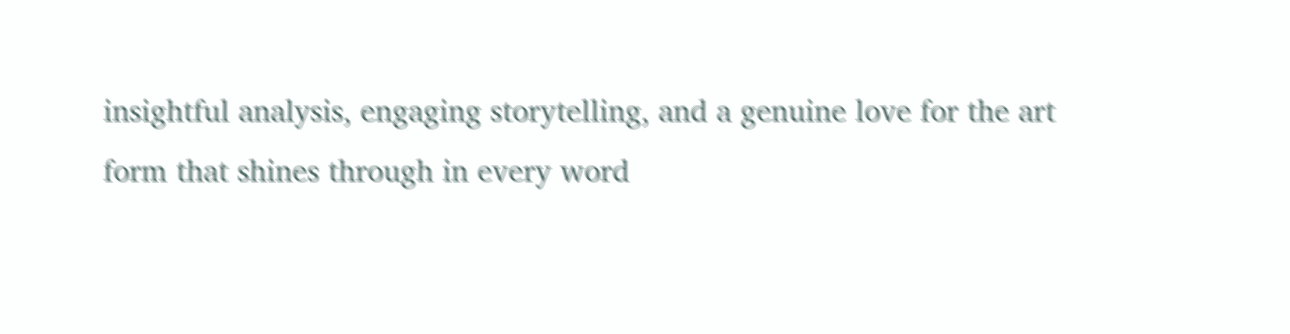insightful analysis, engaging storytelling, and a genuine love for the art form that shines through in every word